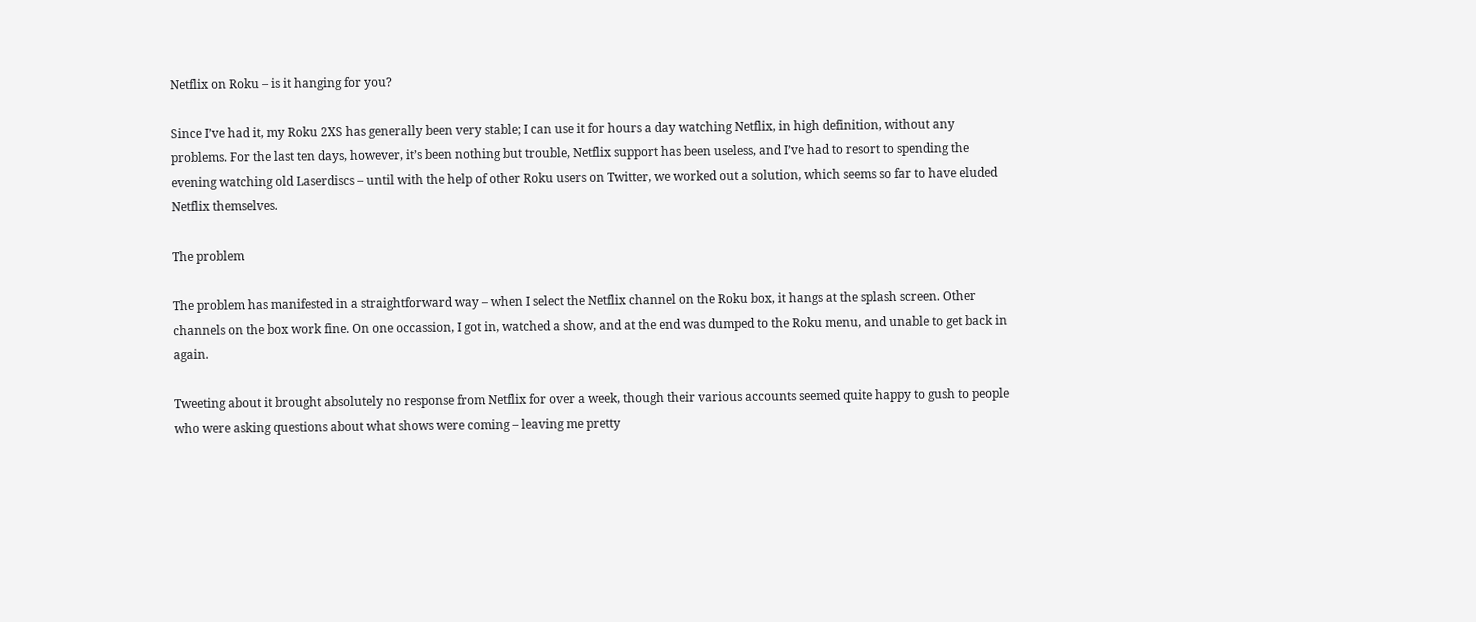Netflix on Roku – is it hanging for you?

Since I’ve had it, my Roku 2XS has generally been very stable; I can use it for hours a day watching Netflix, in high definition, without any problems. For the last ten days, however, it’s been nothing but trouble, Netflix support has been useless, and I’ve had to resort to spending the evening watching old Laserdiscs – until with the help of other Roku users on Twitter, we worked out a solution, which seems so far to have eluded Netflix themselves.

The problem

The problem has manifested in a straightforward way – when I select the Netflix channel on the Roku box, it hangs at the splash screen. Other channels on the box work fine. On one occassion, I got in, watched a show, and at the end was dumped to the Roku menu, and unable to get back in again.

Tweeting about it brought absolutely no response from Netflix for over a week, though their various accounts seemed quite happy to gush to people who were asking questions about what shows were coming – leaving me pretty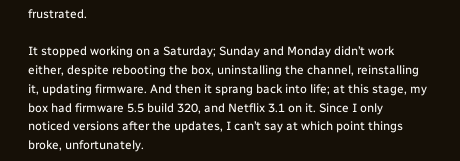frustrated.

It stopped working on a Saturday; Sunday and Monday didn’t work either, despite rebooting the box, uninstalling the channel, reinstalling it, updating firmware. And then it sprang back into life; at this stage, my box had firmware 5.5 build 320, and Netflix 3.1 on it. Since I only noticed versions after the updates, I can’t say at which point things broke, unfortunately.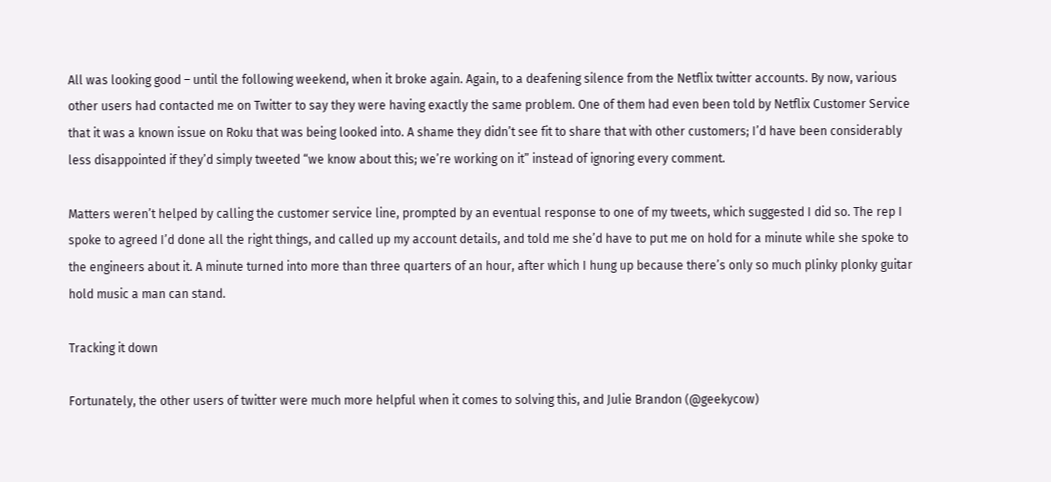All was looking good – until the following weekend, when it broke again. Again, to a deafening silence from the Netflix twitter accounts. By now, various other users had contacted me on Twitter to say they were having exactly the same problem. One of them had even been told by Netflix Customer Service that it was a known issue on Roku that was being looked into. A shame they didn’t see fit to share that with other customers; I’d have been considerably less disappointed if they’d simply tweeted “we know about this; we’re working on it” instead of ignoring every comment.

Matters weren’t helped by calling the customer service line, prompted by an eventual response to one of my tweets, which suggested I did so. The rep I spoke to agreed I’d done all the right things, and called up my account details, and told me she’d have to put me on hold for a minute while she spoke to the engineers about it. A minute turned into more than three quarters of an hour, after which I hung up because there’s only so much plinky plonky guitar hold music a man can stand.

Tracking it down

Fortunately, the other users of twitter were much more helpful when it comes to solving this, and Julie Brandon (@geekycow)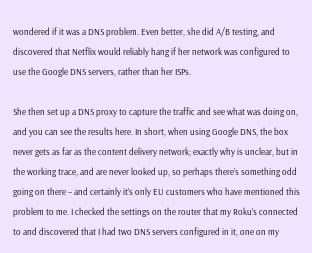wondered if it was a DNS problem. Even better, she did A/B testing, and discovered that Netflix would reliably hang if her network was configured to use the Google DNS servers, rather than her ISPs.

She then set up a DNS proxy to capture the traffic and see what was doing on, and you can see the results here. In short, when using Google DNS, the box never gets as far as the content delivery network; exactly why is unclear, but in the working trace, and are never looked up, so perhaps there’s something odd going on there – and certainly it’s only EU customers who have mentioned this problem to me. I checked the settings on the router that my Roku’s connected to and discovered that I had two DNS servers configured in it, one on my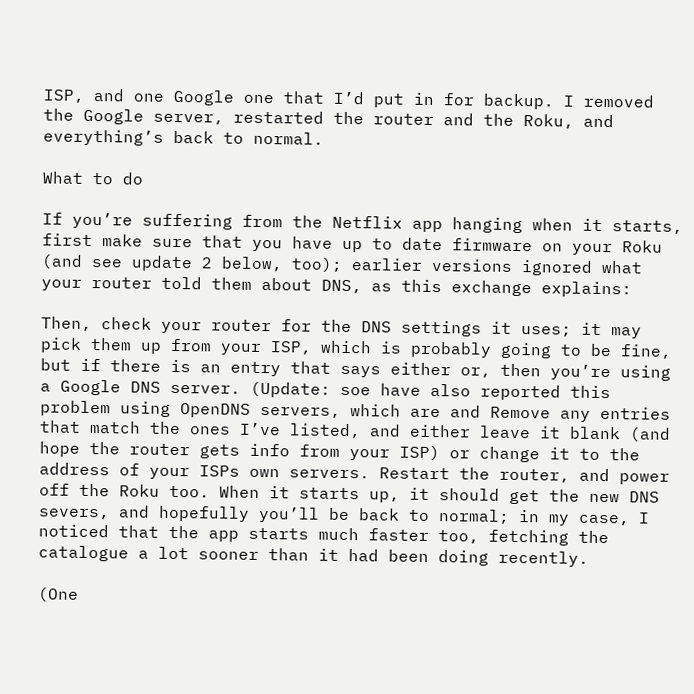ISP, and one Google one that I’d put in for backup. I removed the Google server, restarted the router and the Roku, and everything’s back to normal.

What to do

If you’re suffering from the Netflix app hanging when it starts, first make sure that you have up to date firmware on your Roku (and see update 2 below, too); earlier versions ignored what your router told them about DNS, as this exchange explains:

Then, check your router for the DNS settings it uses; it may pick them up from your ISP, which is probably going to be fine, but if there is an entry that says either or, then you’re using a Google DNS server. (Update: soe have also reported this problem using OpenDNS servers, which are and Remove any entries that match the ones I’ve listed, and either leave it blank (and hope the router gets info from your ISP) or change it to the address of your ISPs own servers. Restart the router, and power off the Roku too. When it starts up, it should get the new DNS severs, and hopefully you’ll be back to normal; in my case, I noticed that the app starts much faster too, fetching the catalogue a lot sooner than it had been doing recently.

(One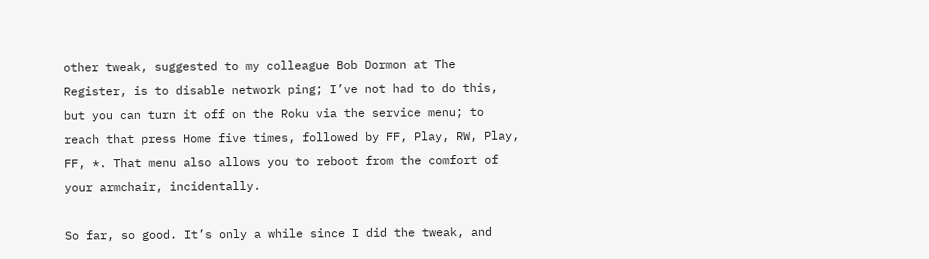other tweak, suggested to my colleague Bob Dormon at The Register, is to disable network ping; I’ve not had to do this, but you can turn it off on the Roku via the service menu; to reach that press Home five times, followed by FF, Play, RW, Play, FF, *. That menu also allows you to reboot from the comfort of your armchair, incidentally.

So far, so good. It’s only a while since I did the tweak, and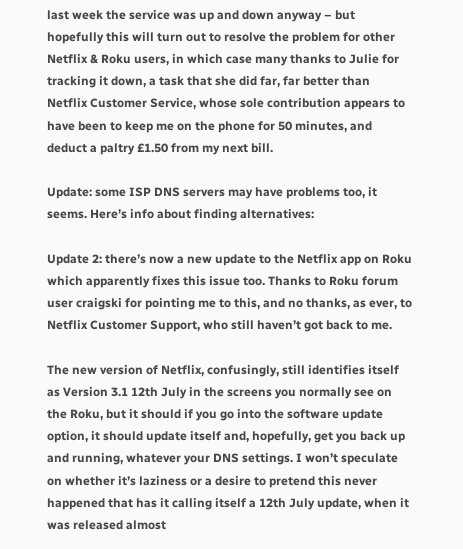last week the service was up and down anyway – but hopefully this will turn out to resolve the problem for other Netflix & Roku users, in which case many thanks to Julie for tracking it down, a task that she did far, far better than Netflix Customer Service, whose sole contribution appears to have been to keep me on the phone for 50 minutes, and deduct a paltry £1.50 from my next bill.

Update: some ISP DNS servers may have problems too, it seems. Here’s info about finding alternatives:

Update 2: there’s now a new update to the Netflix app on Roku which apparently fixes this issue too. Thanks to Roku forum user craigski for pointing me to this, and no thanks, as ever, to Netflix Customer Support, who still haven’t got back to me.

The new version of Netflix, confusingly, still identifies itself as Version 3.1 12th July in the screens you normally see on the Roku, but it should if you go into the software update option, it should update itself and, hopefully, get you back up and running, whatever your DNS settings. I won’t speculate on whether it’s laziness or a desire to pretend this never happened that has it calling itself a 12th July update, when it was released almost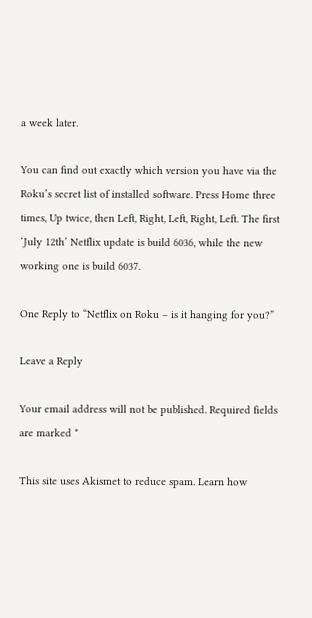a week later.

You can find out exactly which version you have via the Roku’s secret list of installed software. Press Home three times, Up twice, then Left, Right, Left, Right, Left. The first ‘July 12th’ Netflix update is build 6036, while the new working one is build 6037.

One Reply to “Netflix on Roku – is it hanging for you?”

Leave a Reply

Your email address will not be published. Required fields are marked *

This site uses Akismet to reduce spam. Learn how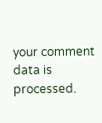your comment data is processed.